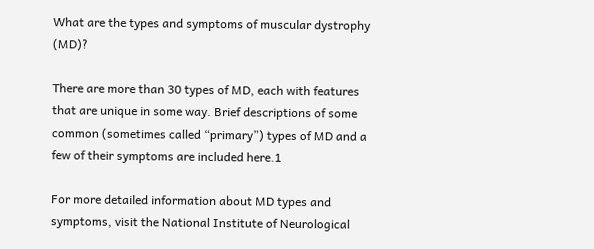What are the types and symptoms of muscular dystrophy (MD)?

There are more than 30 types of MD, each with features that are unique in some way. Brief descriptions of some common (sometimes called “primary”) types of MD and a few of their symptoms are included here.1

For more detailed information about MD types and symptoms, visit the National Institute of Neurological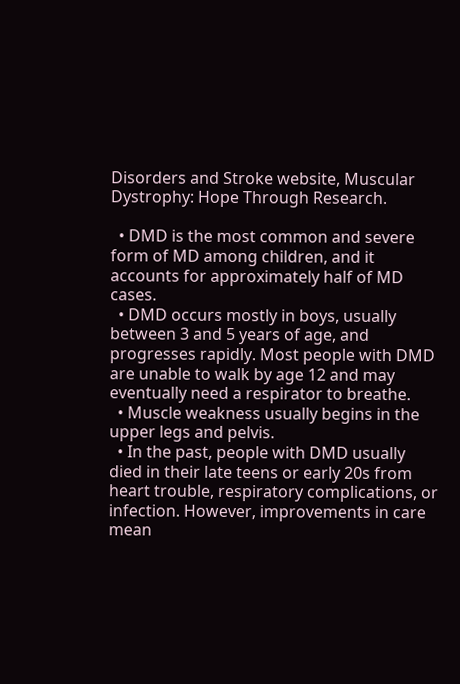Disorders and Stroke website, Muscular Dystrophy: Hope Through Research.

  • DMD is the most common and severe form of MD among children, and it accounts for approximately half of MD cases.
  • DMD occurs mostly in boys, usually between 3 and 5 years of age, and progresses rapidly. Most people with DMD are unable to walk by age 12 and may eventually need a respirator to breathe.
  • Muscle weakness usually begins in the upper legs and pelvis.
  • In the past, people with DMD usually died in their late teens or early 20s from heart trouble, respiratory complications, or infection. However, improvements in care mean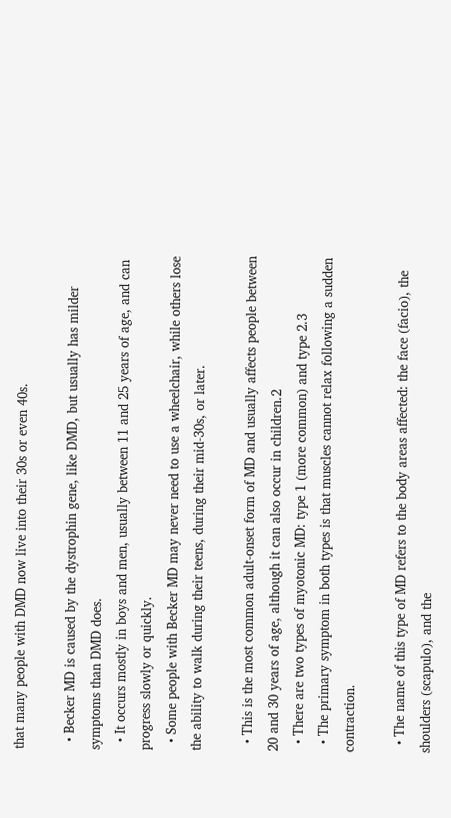that many people with DMD now live into their 30s or even 40s.

  • Becker MD is caused by the dystrophin gene, like DMD, but usually has milder symptoms than DMD does.
  • It occurs mostly in boys and men, usually between 11 and 25 years of age, and can progress slowly or quickly.
  • Some people with Becker MD may never need to use a wheelchair, while others lose the ability to walk during their teens, during their mid-30s, or later.

  • This is the most common adult-onset form of MD and usually affects people between 20 and 30 years of age, although it can also occur in children.2
  • There are two types of myotonic MD: type 1 (more common) and type 2.3
  • The primary symptom in both types is that muscles cannot relax following a sudden contraction.

  • The name of this type of MD refers to the body areas affected: the face (facio), the shoulders (scapulo), and the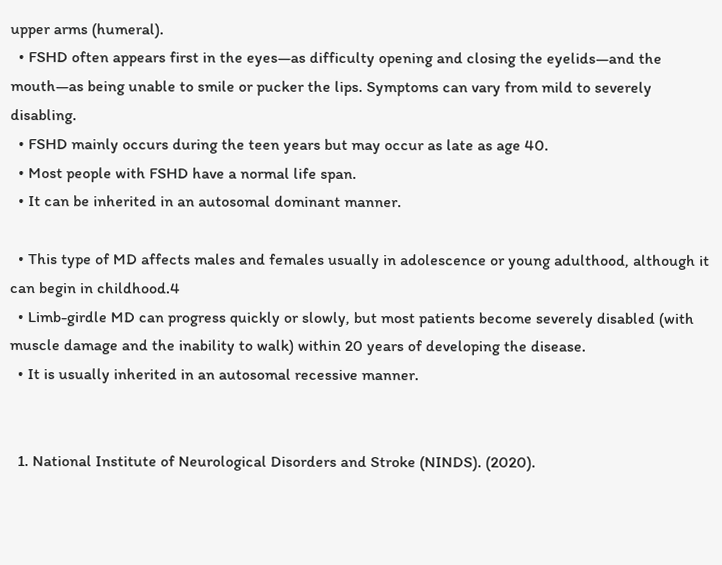upper arms (humeral).
  • FSHD often appears first in the eyes—as difficulty opening and closing the eyelids—and the mouth—as being unable to smile or pucker the lips. Symptoms can vary from mild to severely disabling.
  • FSHD mainly occurs during the teen years but may occur as late as age 40.
  • Most people with FSHD have a normal life span.
  • It can be inherited in an autosomal dominant manner.

  • This type of MD affects males and females usually in adolescence or young adulthood, although it can begin in childhood.4
  • Limb-girdle MD can progress quickly or slowly, but most patients become severely disabled (with muscle damage and the inability to walk) within 20 years of developing the disease.
  • It is usually inherited in an autosomal recessive manner.


  1. National Institute of Neurological Disorders and Stroke (NINDS). (2020).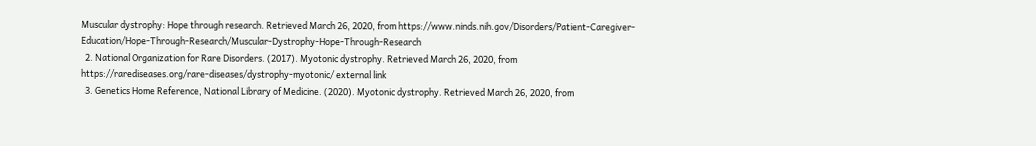Muscular dystrophy: Hope through research. Retrieved March 26, 2020, from https://www.ninds.nih.gov/Disorders/Patient-Caregiver-Education/Hope-Through-Research/Muscular-Dystrophy-Hope-Through-Research
  2. National Organization for Rare Disorders. (2017). Myotonic dystrophy. Retrieved March 26, 2020, from https://rarediseases.org/rare-diseases/dystrophy-myotonic/ external link
  3. Genetics Home Reference, National Library of Medicine. (2020). Myotonic dystrophy. Retrieved March 26, 2020, from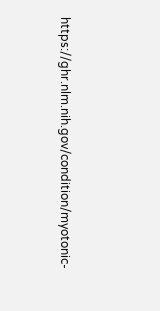https://ghr.nlm.nih.gov/condition/myotonic-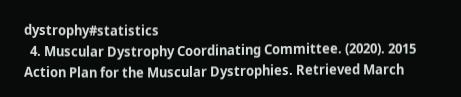dystrophy#statistics
  4. Muscular Dystrophy Coordinating Committee. (2020). 2015 Action Plan for the Muscular Dystrophies. Retrieved March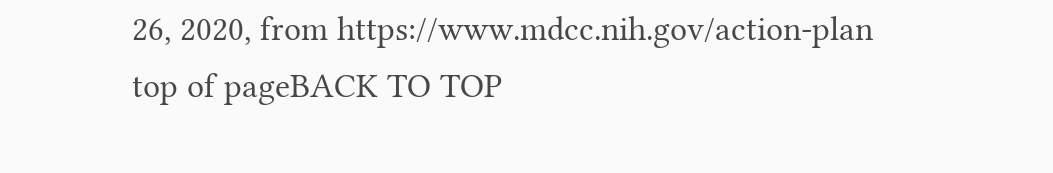26, 2020, from https://www.mdcc.nih.gov/action-plan
top of pageBACK TO TOP